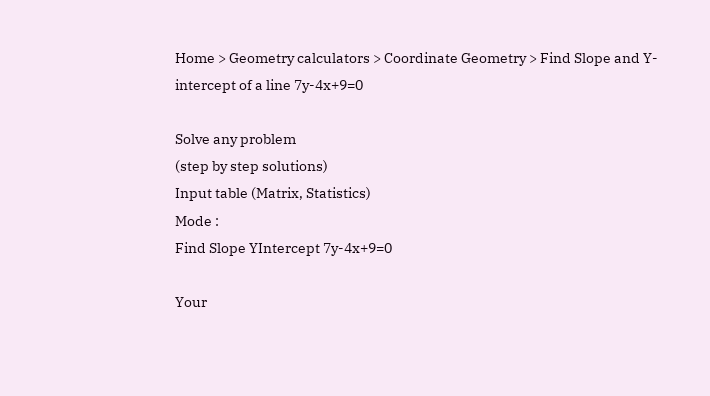Home > Geometry calculators > Coordinate Geometry > Find Slope and Y-intercept of a line 7y-4x+9=0

Solve any problem
(step by step solutions)
Input table (Matrix, Statistics)
Mode :
Find Slope YIntercept 7y-4x+9=0

Your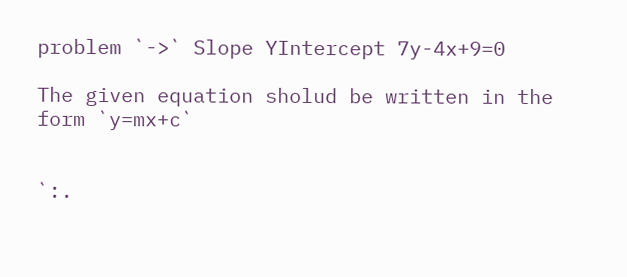problem `->` Slope YIntercept 7y-4x+9=0

The given equation sholud be written in the form `y=mx+c`


`:.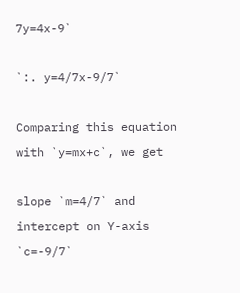7y=4x-9`

`:. y=4/7x-9/7`

Comparing this equation with `y=mx+c`, we get

slope `m=4/7` and intercept on Y-axis `c=-9/7`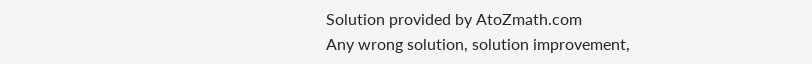Solution provided by AtoZmath.com
Any wrong solution, solution improvement,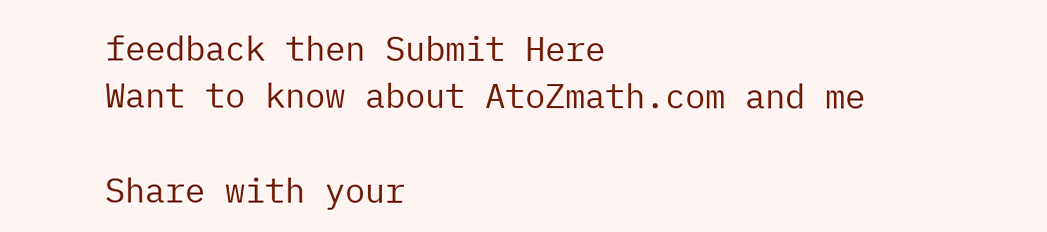feedback then Submit Here
Want to know about AtoZmath.com and me

Share with your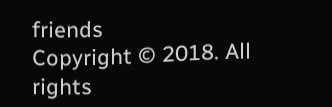friends
Copyright © 2018. All rights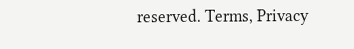reserved. Terms, Privacy